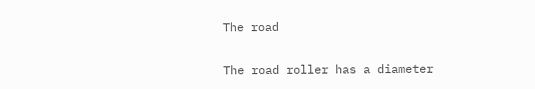The road

The road roller has a diameter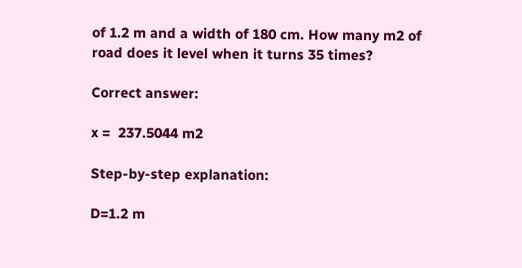of 1.2 m and a width of 180 cm. How many m2 of road does it level when it turns 35 times?

Correct answer:

x =  237.5044 m2

Step-by-step explanation:

D=1.2 m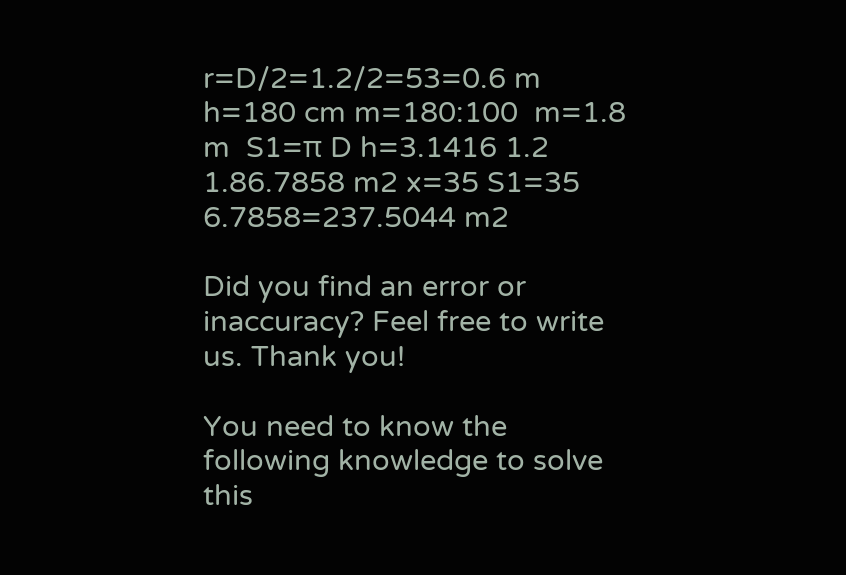r=D/2=1.2/2=53=0.6 m h=180 cm m=180:100  m=1.8 m  S1=π D h=3.1416 1.2 1.86.7858 m2 x=35 S1=35 6.7858=237.5044 m2

Did you find an error or inaccuracy? Feel free to write us. Thank you!

You need to know the following knowledge to solve this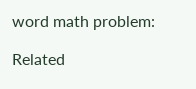word math problem:

Related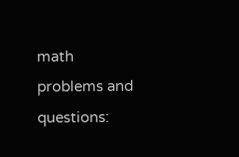math problems and questions: